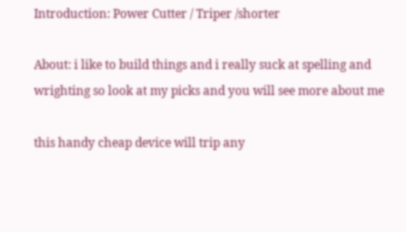Introduction: Power Cutter / Triper /shorter

About: i like to build things and i really suck at spelling and wrighting so look at my picks and you will see more about me

this handy cheap device will trip any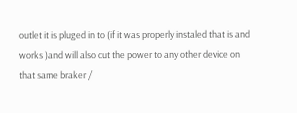outlet it is pluged in to (if it was properly instaled that is and works )and will also cut the power to any other device on that same braker /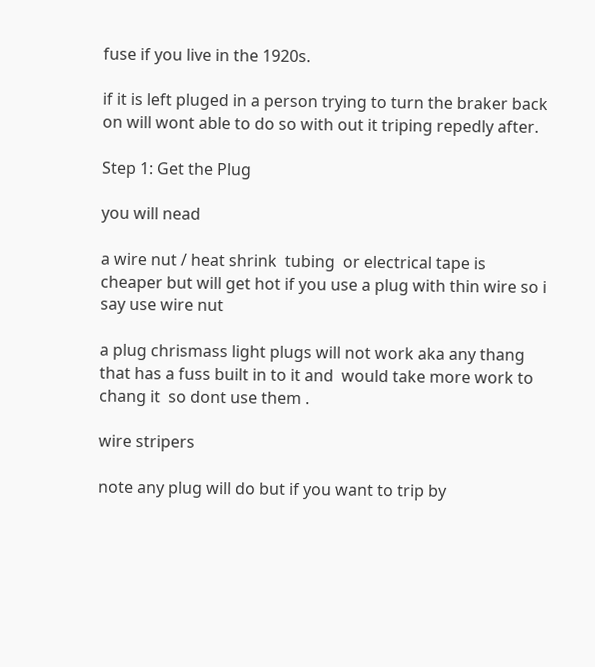fuse if you live in the 1920s.

if it is left pluged in a person trying to turn the braker back on will wont able to do so with out it triping repedly after.

Step 1: Get the Plug

you will nead

a wire nut / heat shrink  tubing  or electrical tape is cheaper but will get hot if you use a plug with thin wire so i say use wire nut

a plug chrismass light plugs will not work aka any thang that has a fuss built in to it and  would take more work to chang it  so dont use them .

wire stripers

note any plug will do but if you want to trip by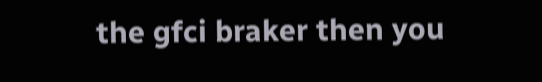the gfci braker then you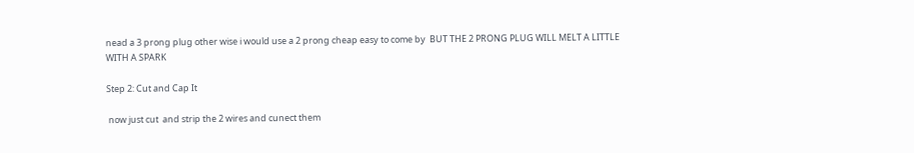nead a 3 prong plug other wise i would use a 2 prong cheap easy to come by  BUT THE 2 PRONG PLUG WILL MELT A LITTLE WITH A SPARK

Step 2: Cut and Cap It

 now just cut  and strip the 2 wires and cunect them